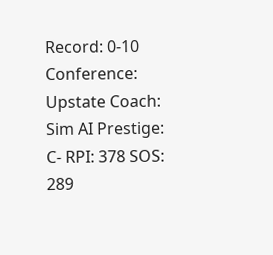Record: 0-10 Conference: Upstate Coach: Sim AI Prestige: C- RPI: 378 SOS: 289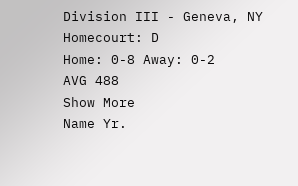Division III - Geneva, NY
Homecourt: D
Home: 0-8 Away: 0-2
AVG 488
Show More
Name Yr.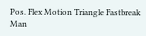Pos. Flex Motion Triangle Fastbreak Man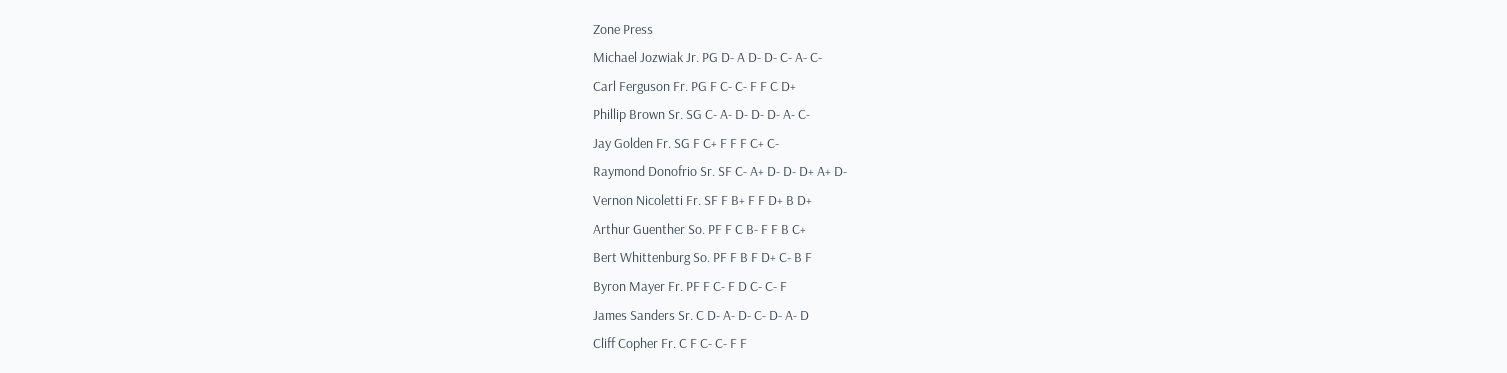Zone Press
Michael Jozwiak Jr. PG D- A D- D- C- A- C-
Carl Ferguson Fr. PG F C- C- F F C D+
Phillip Brown Sr. SG C- A- D- D- D- A- C-
Jay Golden Fr. SG F C+ F F F C+ C-
Raymond Donofrio Sr. SF C- A+ D- D- D+ A+ D-
Vernon Nicoletti Fr. SF F B+ F F D+ B D+
Arthur Guenther So. PF F C B- F F B C+
Bert Whittenburg So. PF F B F D+ C- B F
Byron Mayer Fr. PF F C- F D C- C- F
James Sanders Sr. C D- A- D- C- D- A- D
Cliff Copher Fr. C F C- C- F F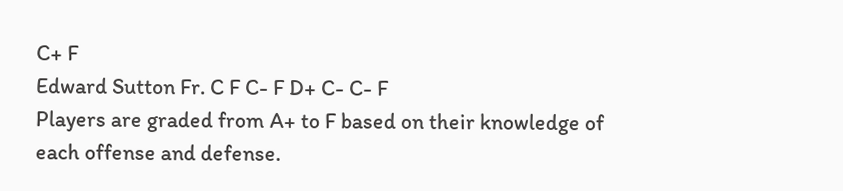C+ F
Edward Sutton Fr. C F C- F D+ C- C- F
Players are graded from A+ to F based on their knowledge of each offense and defense.